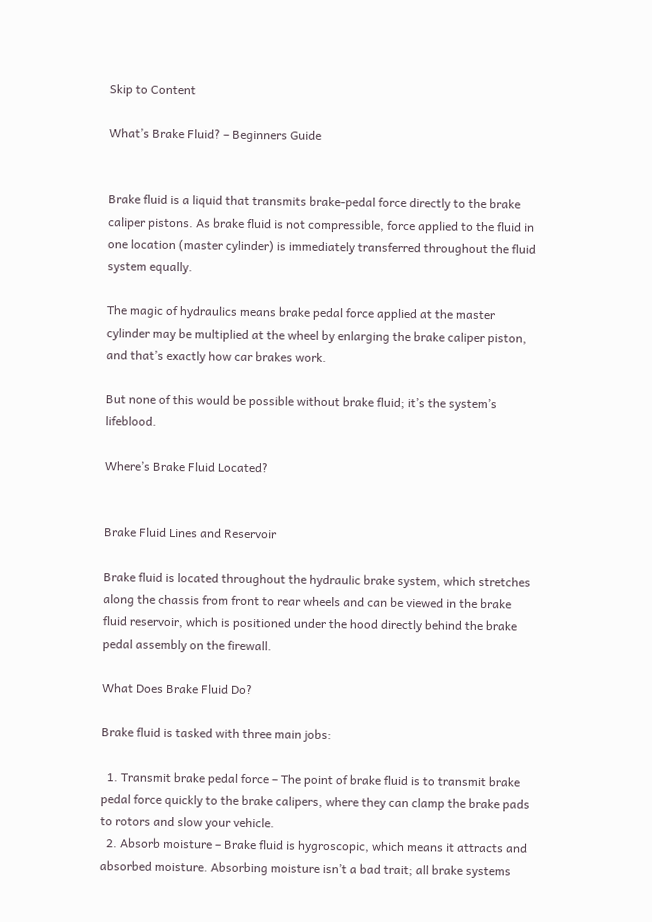Skip to Content

What’s Brake Fluid? – Beginners Guide


Brake fluid is a liquid that transmits brake-pedal force directly to the brake caliper pistons. As brake fluid is not compressible, force applied to the fluid in one location (master cylinder) is immediately transferred throughout the fluid system equally.

The magic of hydraulics means brake pedal force applied at the master cylinder may be multiplied at the wheel by enlarging the brake caliper piston, and that’s exactly how car brakes work.

But none of this would be possible without brake fluid; it’s the system’s lifeblood.

Where’s Brake Fluid Located?


Brake Fluid Lines and Reservoir

Brake fluid is located throughout the hydraulic brake system, which stretches along the chassis from front to rear wheels and can be viewed in the brake fluid reservoir, which is positioned under the hood directly behind the brake pedal assembly on the firewall.

What Does Brake Fluid Do?

Brake fluid is tasked with three main jobs:

  1. Transmit brake pedal force – The point of brake fluid is to transmit brake pedal force quickly to the brake calipers, where they can clamp the brake pads to rotors and slow your vehicle.
  2. Absorb moisture – Brake fluid is hygroscopic, which means it attracts and absorbed moisture. Absorbing moisture isn’t a bad trait; all brake systems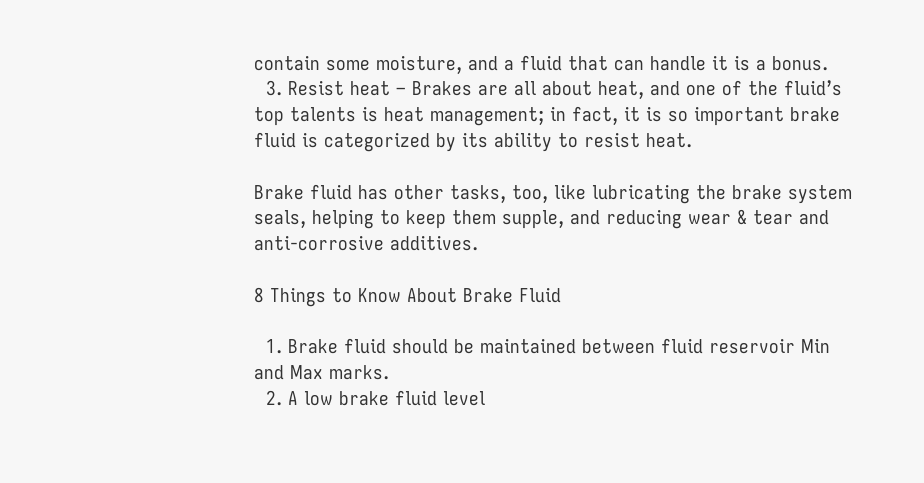contain some moisture, and a fluid that can handle it is a bonus.
  3. Resist heat – Brakes are all about heat, and one of the fluid’s top talents is heat management; in fact, it is so important brake fluid is categorized by its ability to resist heat.

Brake fluid has other tasks, too, like lubricating the brake system seals, helping to keep them supple, and reducing wear & tear and anti-corrosive additives.

8 Things to Know About Brake Fluid

  1. Brake fluid should be maintained between fluid reservoir Min and Max marks.
  2. A low brake fluid level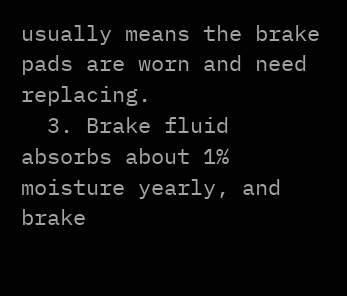usually means the brake pads are worn and need replacing.
  3. Brake fluid absorbs about 1% moisture yearly, and brake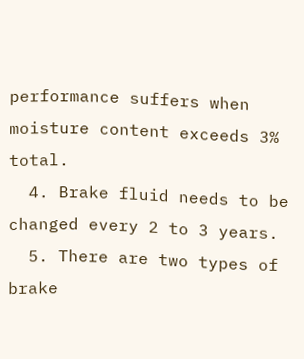performance suffers when moisture content exceeds 3% total.
  4. Brake fluid needs to be changed every 2 to 3 years.
  5. There are two types of brake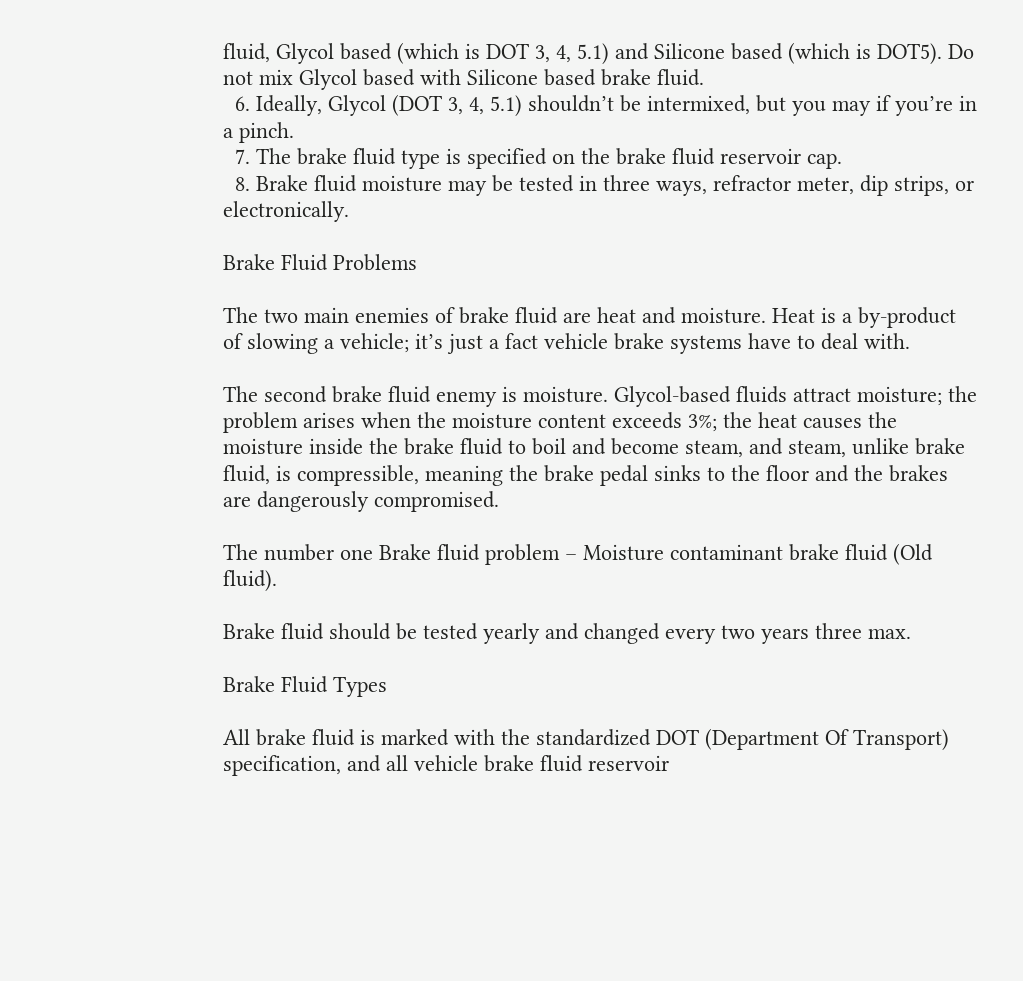fluid, Glycol based (which is DOT 3, 4, 5.1) and Silicone based (which is DOT5). Do not mix Glycol based with Silicone based brake fluid.
  6. Ideally, Glycol (DOT 3, 4, 5.1) shouldn’t be intermixed, but you may if you’re in a pinch.
  7. The brake fluid type is specified on the brake fluid reservoir cap.
  8. Brake fluid moisture may be tested in three ways, refractor meter, dip strips, or electronically.

Brake Fluid Problems

The two main enemies of brake fluid are heat and moisture. Heat is a by-product of slowing a vehicle; it’s just a fact vehicle brake systems have to deal with.

The second brake fluid enemy is moisture. Glycol-based fluids attract moisture; the problem arises when the moisture content exceeds 3%; the heat causes the moisture inside the brake fluid to boil and become steam, and steam, unlike brake fluid, is compressible, meaning the brake pedal sinks to the floor and the brakes are dangerously compromised.

The number one Brake fluid problem – Moisture contaminant brake fluid (Old fluid).

Brake fluid should be tested yearly and changed every two years three max.

Brake Fluid Types

All brake fluid is marked with the standardized DOT (Department Of Transport) specification, and all vehicle brake fluid reservoir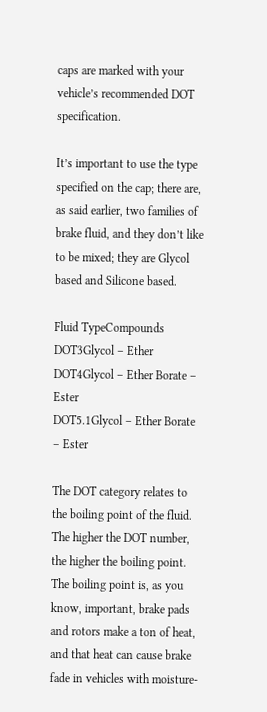caps are marked with your vehicle’s recommended DOT specification.

It’s important to use the type specified on the cap; there are, as said earlier, two families of brake fluid, and they don’t like to be mixed; they are Glycol based and Silicone based.

Fluid TypeCompounds
DOT3Glycol – Ether
DOT4Glycol – Ether Borate – Ester
DOT5.1Glycol – Ether Borate – Ester

The DOT category relates to the boiling point of the fluid. The higher the DOT number, the higher the boiling point. The boiling point is, as you know, important, brake pads and rotors make a ton of heat, and that heat can cause brake fade in vehicles with moisture-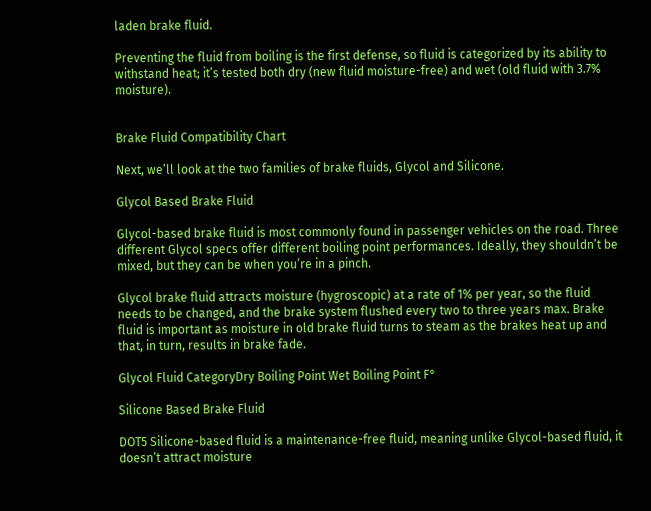laden brake fluid.

Preventing the fluid from boiling is the first defense, so fluid is categorized by its ability to withstand heat; it’s tested both dry (new fluid moisture-free) and wet (old fluid with 3.7% moisture).


Brake Fluid Compatibility Chart

Next, we’ll look at the two families of brake fluids, Glycol and Silicone.

Glycol Based Brake Fluid

Glycol-based brake fluid is most commonly found in passenger vehicles on the road. Three different Glycol specs offer different boiling point performances. Ideally, they shouldn’t be mixed, but they can be when you’re in a pinch.

Glycol brake fluid attracts moisture (hygroscopic) at a rate of 1% per year, so the fluid needs to be changed, and the brake system flushed every two to three years max. Brake fluid is important as moisture in old brake fluid turns to steam as the brakes heat up and that, in turn, results in brake fade.

Glycol Fluid CategoryDry Boiling Point Wet Boiling Point F°

Silicone Based Brake Fluid

DOT5 Silicone-based fluid is a maintenance-free fluid, meaning unlike Glycol-based fluid, it doesn’t attract moisture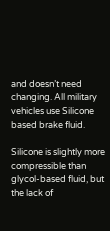and doesn’t need changing. All military vehicles use Silicone based brake fluid.

Silicone is slightly more compressible than glycol-based fluid, but the lack of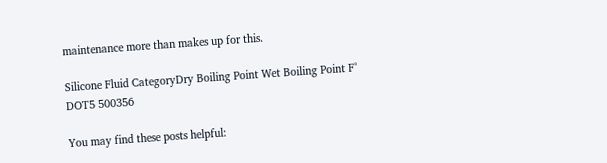maintenance more than makes up for this.

Silicone Fluid CategoryDry Boiling Point Wet Boiling Point F°
DOT5 500356

You may find these posts helpful: